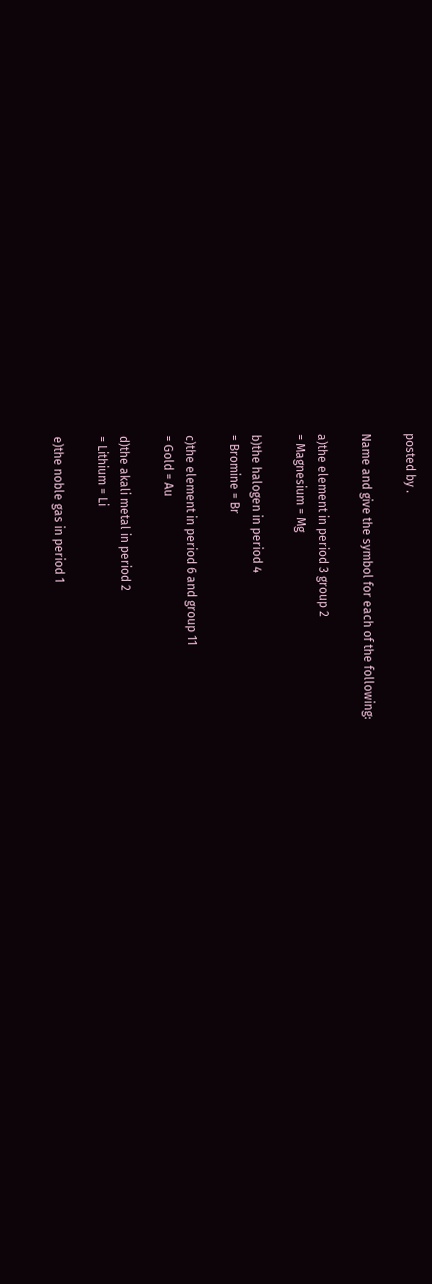posted by .

Name and give the symbol for each of the following:

a)the element in period 3 group 2
= Magnesium = Mg

b)the halogen in period 4
= Bromine = Br

c)the element in period 6 and group 11
= Gold = Au

d)the akali metal in period 2
= Lithium = Li

e)the noble gas in period 1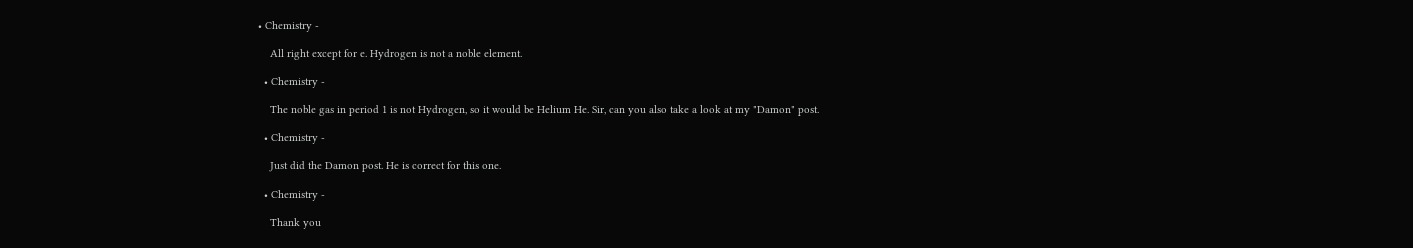• Chemistry -

    All right except for e. Hydrogen is not a noble element.

  • Chemistry -

    The noble gas in period 1 is not Hydrogen, so it would be Helium He. Sir, can you also take a look at my "Damon" post.

  • Chemistry -

    Just did the Damon post. He is correct for this one.

  • Chemistry -

    Thank you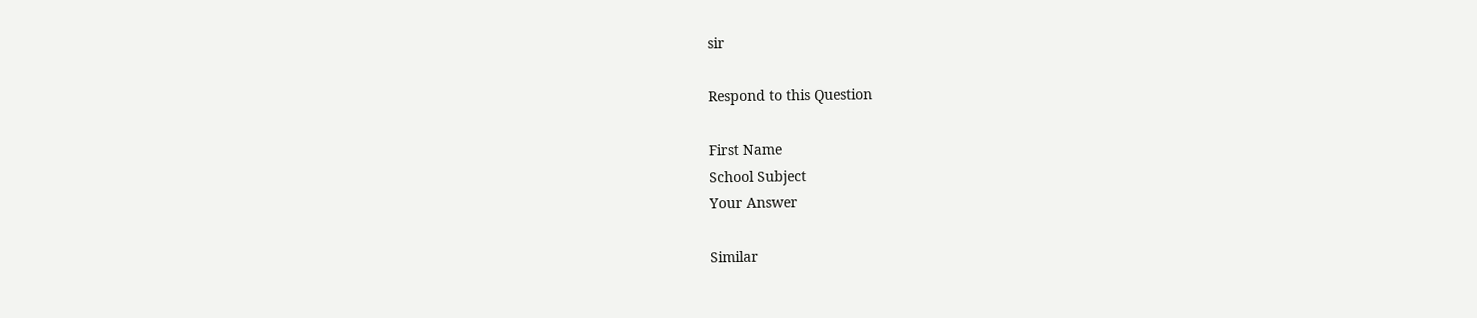sir

Respond to this Question

First Name
School Subject
Your Answer

Similar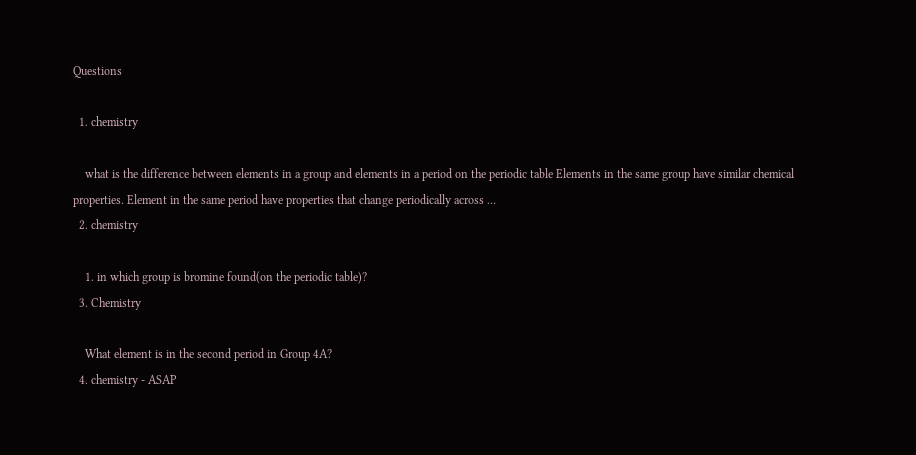Questions

  1. chemistry

    what is the difference between elements in a group and elements in a period on the periodic table Elements in the same group have similar chemical properties. Element in the same period have properties that change periodically across …
  2. chemistry

    1. in which group is bromine found(on the periodic table)?
  3. Chemistry

    What element is in the second period in Group 4A?
  4. chemistry - ASAP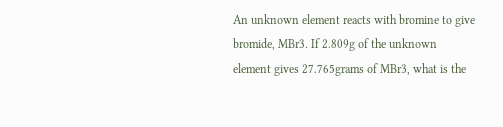An unknown element reacts with bromine to give bromide, MBr3. If 2.809g of the unknown element gives 27.765grams of MBr3, what is the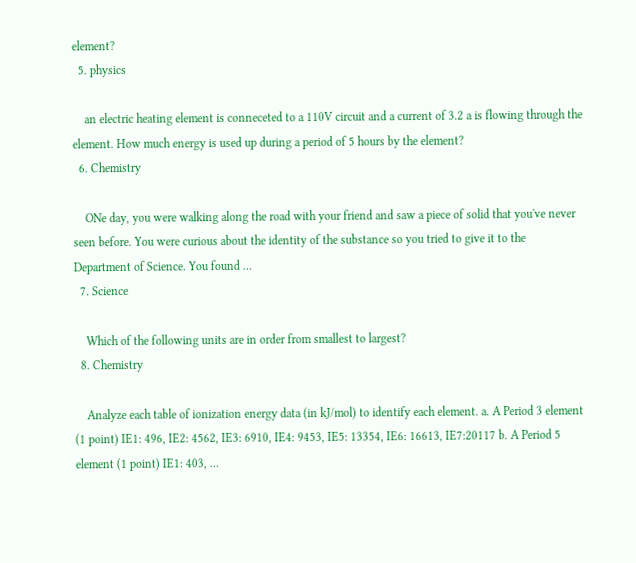element?
  5. physics

    an electric heating element is conneceted to a 110V circuit and a current of 3.2 a is flowing through the element. How much energy is used up during a period of 5 hours by the element?
  6. Chemistry

    ONe day, you were walking along the road with your friend and saw a piece of solid that you've never seen before. You were curious about the identity of the substance so you tried to give it to the Department of Science. You found …
  7. Science

    Which of the following units are in order from smallest to largest?
  8. Chemistry

    Analyze each table of ionization energy data (in kJ/mol) to identify each element. a. A Period 3 element (1 point) IE1: 496, IE2: 4562, IE3: 6910, IE4: 9453, IE5: 13354, IE6: 16613, IE7:20117 b. A Period 5 element (1 point) IE1: 403, …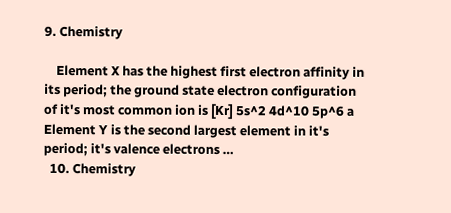9. Chemistry

    Element X has the highest first electron affinity in its period; the ground state electron configuration of it's most common ion is [Kr] 5s^2 4d^10 5p^6 a Element Y is the second largest element in it's period; it's valence electrons …
  10. Chemistry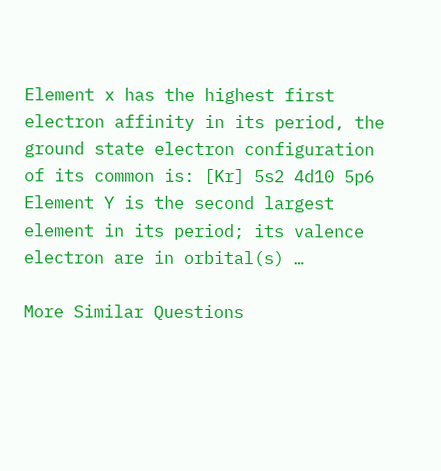Element x has the highest first electron affinity in its period, the ground state electron configuration of its common is: [Kr] 5s2 4d10 5p6 Element Y is the second largest element in its period; its valence electron are in orbital(s) …

More Similar Questions